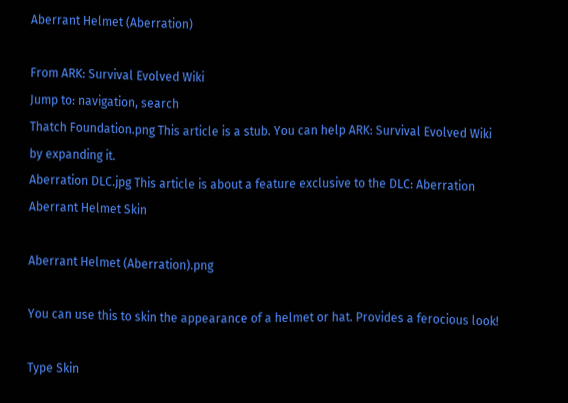Aberrant Helmet (Aberration)

From ARK: Survival Evolved Wiki
Jump to: navigation, search
Thatch Foundation.png This article is a stub. You can help ARK: Survival Evolved Wiki by expanding it.
Aberration DLC.jpg This article is about a feature exclusive to the DLC: Aberration
Aberrant Helmet Skin

Aberrant Helmet (Aberration).png

You can use this to skin the appearance of a helmet or hat. Provides a ferocious look!

Type Skin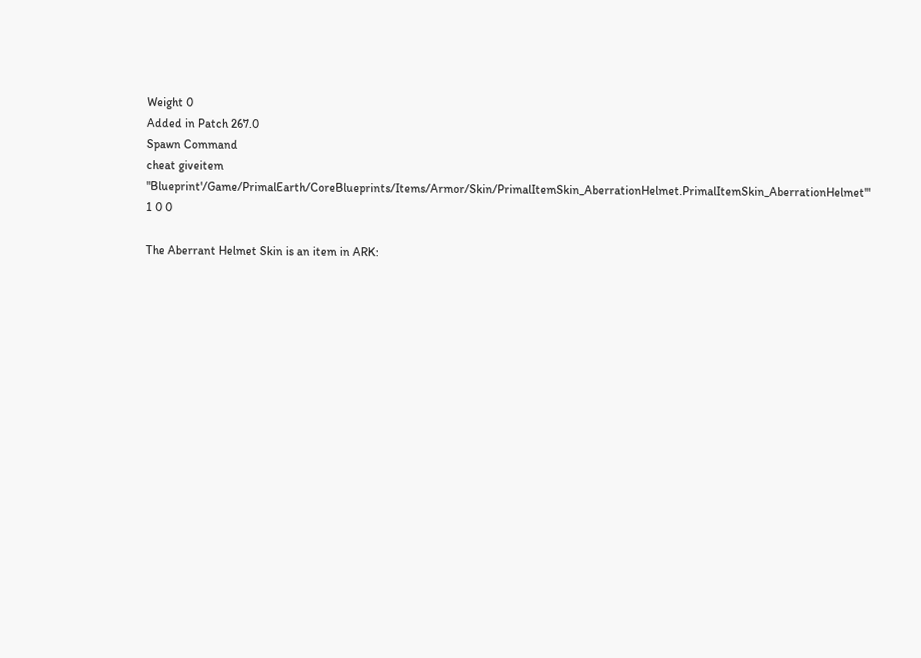Weight 0
Added in Patch 267.0
Spawn Command
cheat giveitem "Blueprint'/Game/PrimalEarth/CoreBlueprints/Items/Armor/Skin/PrimalItemSkin_AberrationHelmet.PrimalItemSkin_AberrationHelmet'" 1 0 0

The Aberrant Helmet Skin is an item in ARK: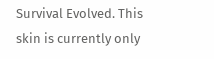Survival Evolved. This skin is currently only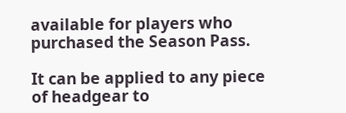available for players who purchased the Season Pass.

It can be applied to any piece of headgear to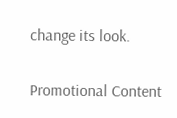change its look.

Promotional Content